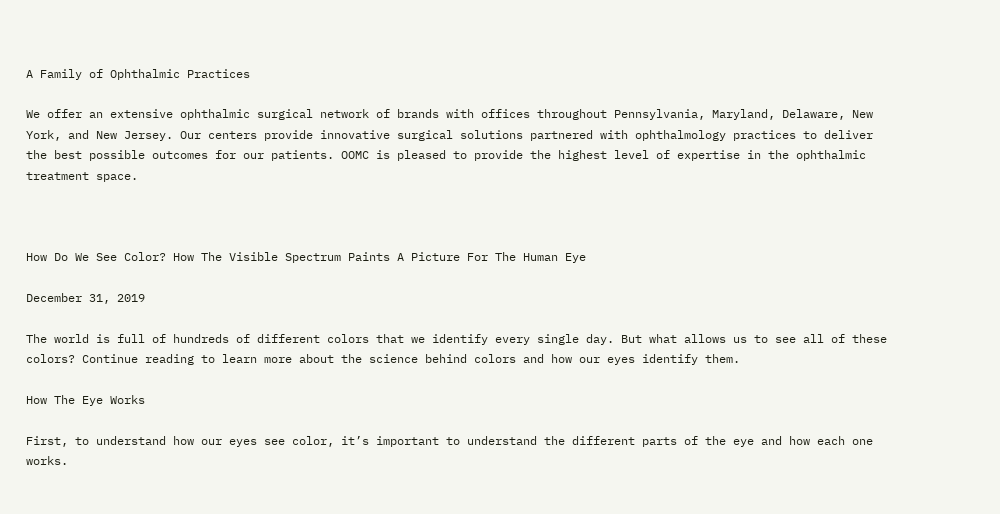A Family of Ophthalmic Practices

We offer an extensive ophthalmic surgical network of brands with offices throughout Pennsylvania, Maryland, Delaware, New York, and New Jersey. Our centers provide innovative surgical solutions partnered with ophthalmology practices to deliver the best possible outcomes for our patients. OOMC is pleased to provide the highest level of expertise in the ophthalmic treatment space.



How Do We See Color? How The Visible Spectrum Paints A Picture For The Human Eye

December 31, 2019

The world is full of hundreds of different colors that we identify every single day. But what allows us to see all of these colors? Continue reading to learn more about the science behind colors and how our eyes identify them.

How The Eye Works

First, to understand how our eyes see color, it’s important to understand the different parts of the eye and how each one works.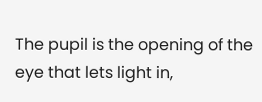The pupil is the opening of the eye that lets light in,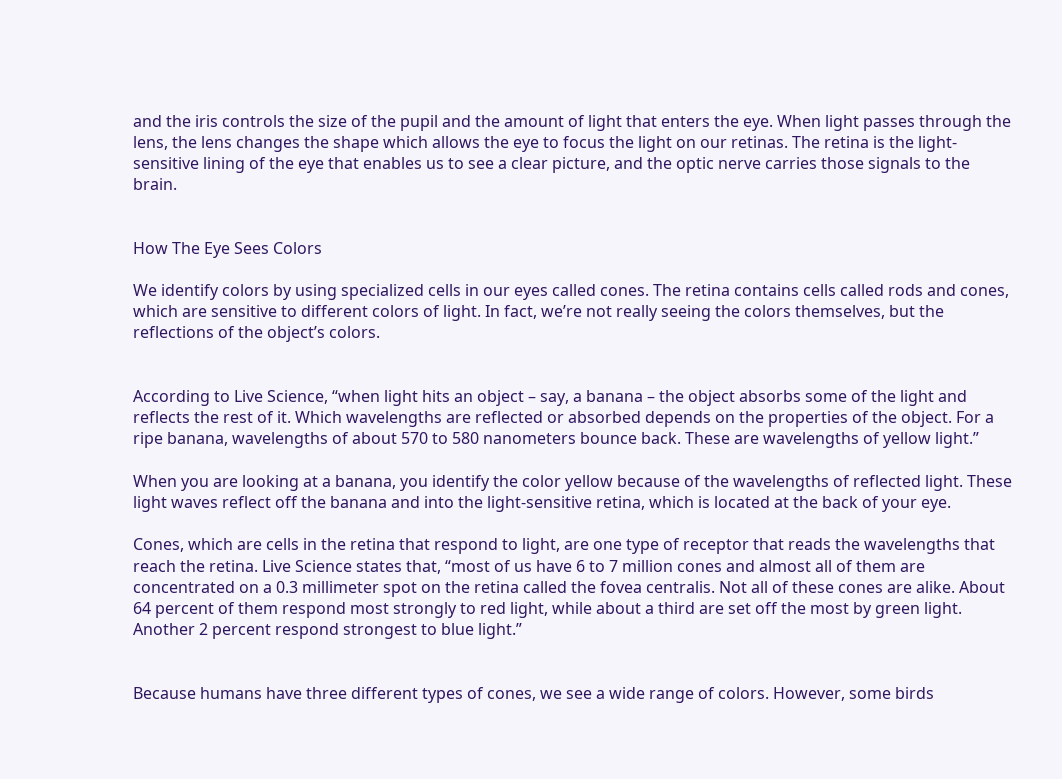and the iris controls the size of the pupil and the amount of light that enters the eye. When light passes through the lens, the lens changes the shape which allows the eye to focus the light on our retinas. The retina is the light-sensitive lining of the eye that enables us to see a clear picture, and the optic nerve carries those signals to the brain.


How The Eye Sees Colors

We identify colors by using specialized cells in our eyes called cones. The retina contains cells called rods and cones, which are sensitive to different colors of light. In fact, we’re not really seeing the colors themselves, but the reflections of the object’s colors.


According to Live Science, “when light hits an object – say, a banana – the object absorbs some of the light and reflects the rest of it. Which wavelengths are reflected or absorbed depends on the properties of the object. For a ripe banana, wavelengths of about 570 to 580 nanometers bounce back. These are wavelengths of yellow light.”

When you are looking at a banana, you identify the color yellow because of the wavelengths of reflected light. These light waves reflect off the banana and into the light-sensitive retina, which is located at the back of your eye.

Cones, which are cells in the retina that respond to light, are one type of receptor that reads the wavelengths that reach the retina. Live Science states that, “most of us have 6 to 7 million cones and almost all of them are concentrated on a 0.3 millimeter spot on the retina called the fovea centralis. Not all of these cones are alike. About 64 percent of them respond most strongly to red light, while about a third are set off the most by green light. Another 2 percent respond strongest to blue light.”


Because humans have three different types of cones, we see a wide range of colors. However, some birds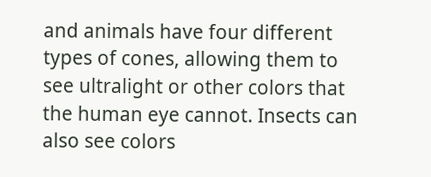and animals have four different types of cones, allowing them to see ultralight or other colors that the human eye cannot. Insects can also see colors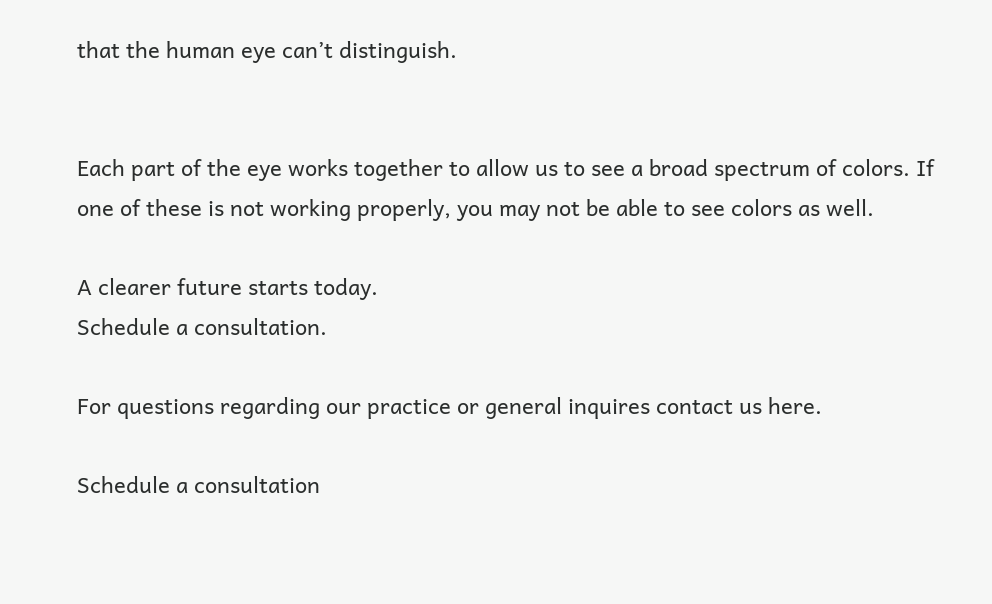that the human eye can’t distinguish.


Each part of the eye works together to allow us to see a broad spectrum of colors. If one of these is not working properly, you may not be able to see colors as well.

A clearer future starts today.
Schedule a consultation.

For questions regarding our practice or general inquires contact us here.

Schedule a consultation